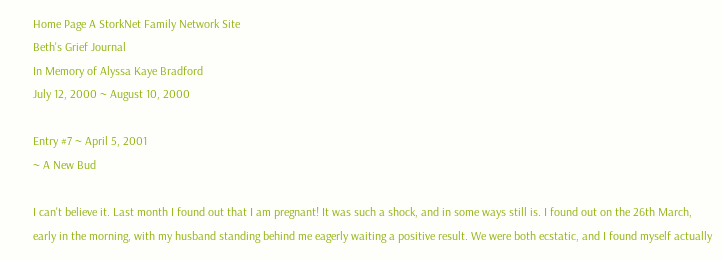Home Page A StorkNet Family Network Site
Beth's Grief Journal
In Memory of Alyssa Kaye Bradford
July 12, 2000 ~ August 10, 2000

Entry #7 ~ April 5, 2001
~ A New Bud

I can't believe it. Last month I found out that I am pregnant! It was such a shock, and in some ways still is. I found out on the 26th March, early in the morning, with my husband standing behind me eagerly waiting a positive result. We were both ecstatic, and I found myself actually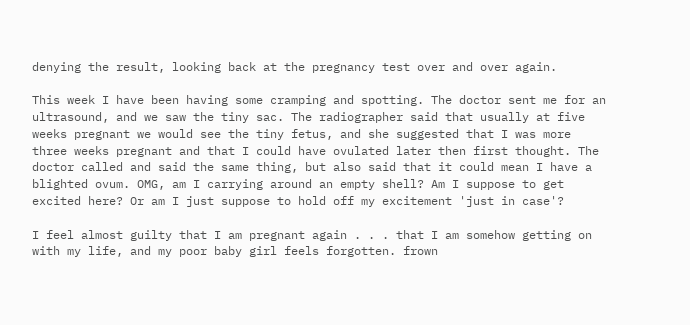denying the result, looking back at the pregnancy test over and over again.

This week I have been having some cramping and spotting. The doctor sent me for an ultrasound, and we saw the tiny sac. The radiographer said that usually at five weeks pregnant we would see the tiny fetus, and she suggested that I was more three weeks pregnant and that I could have ovulated later then first thought. The doctor called and said the same thing, but also said that it could mean I have a blighted ovum. OMG, am I carrying around an empty shell? Am I suppose to get excited here? Or am I just suppose to hold off my excitement 'just in case'?

I feel almost guilty that I am pregnant again . . . that I am somehow getting on with my life, and my poor baby girl feels forgotten. frown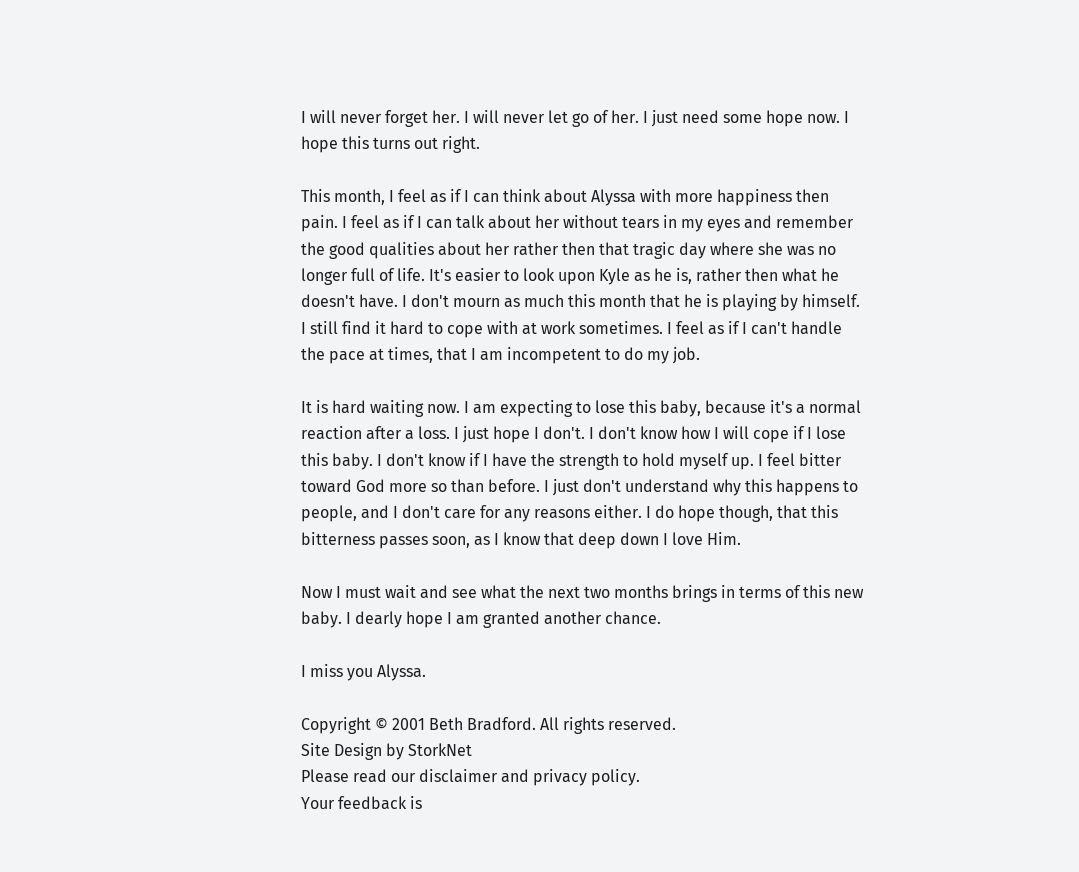I will never forget her. I will never let go of her. I just need some hope now. I hope this turns out right.

This month, I feel as if I can think about Alyssa with more happiness then pain. I feel as if I can talk about her without tears in my eyes and remember the good qualities about her rather then that tragic day where she was no longer full of life. It's easier to look upon Kyle as he is, rather then what he doesn't have. I don't mourn as much this month that he is playing by himself. I still find it hard to cope with at work sometimes. I feel as if I can't handle the pace at times, that I am incompetent to do my job.

It is hard waiting now. I am expecting to lose this baby, because it's a normal reaction after a loss. I just hope I don't. I don't know how I will cope if I lose this baby. I don't know if I have the strength to hold myself up. I feel bitter toward God more so than before. I just don't understand why this happens to people, and I don't care for any reasons either. I do hope though, that this bitterness passes soon, as I know that deep down I love Him.

Now I must wait and see what the next two months brings in terms of this new baby. I dearly hope I am granted another chance.

I miss you Alyssa.

Copyright © 2001 Beth Bradford. All rights reserved.
Site Design by StorkNet
Please read our disclaimer and privacy policy.
Your feedback is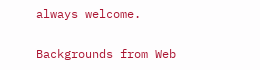always welcome.

Backgrounds from Web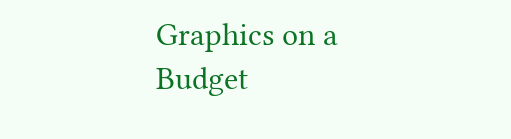Graphics on a Budget